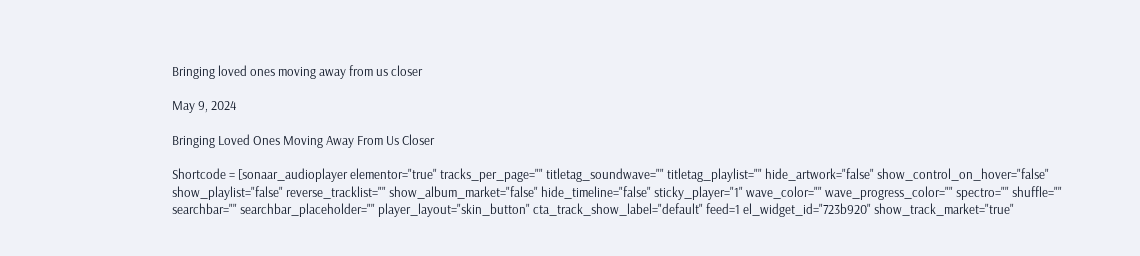Bringing loved ones moving away from us closer

May 9, 2024

Bringing Loved Ones Moving Away From Us Closer

Shortcode = [sonaar_audioplayer elementor="true" tracks_per_page="" titletag_soundwave="" titletag_playlist="" hide_artwork="false" show_control_on_hover="false" show_playlist="false" reverse_tracklist="" show_album_market="false" hide_timeline="false" sticky_player="1" wave_color="" wave_progress_color="" spectro="" shuffle="" searchbar="" searchbar_placeholder="" player_layout="skin_button" cta_track_show_label="default" feed=1 el_widget_id="723b920" show_track_market="true"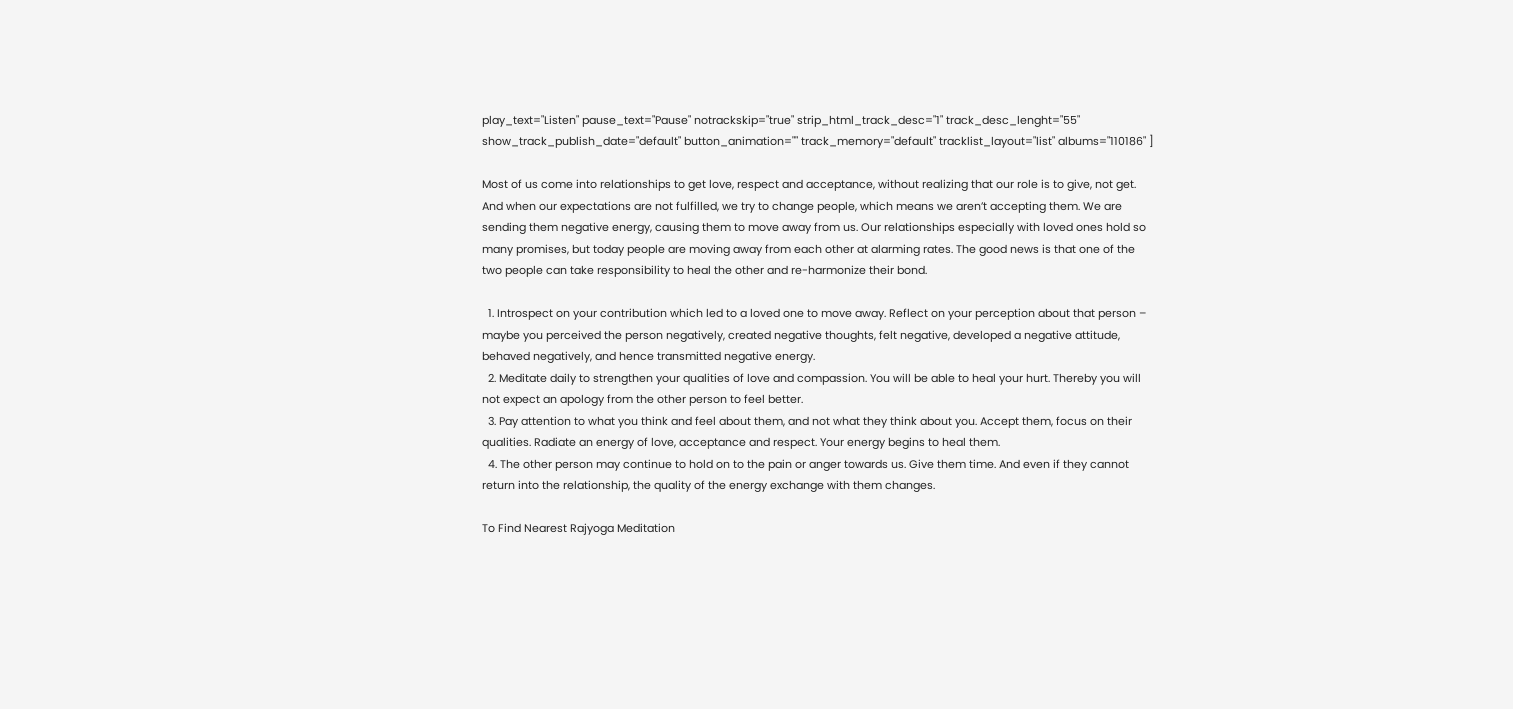play_text="Listen" pause_text="Pause" notrackskip="true" strip_html_track_desc="1" track_desc_lenght="55" show_track_publish_date="default" button_animation="" track_memory="default" tracklist_layout="list" albums="110186" ]

Most of us come into relationships to get love, respect and acceptance, without realizing that our role is to give, not get. And when our expectations are not fulfilled, we try to change people, which means we aren’t accepting them. We are sending them negative energy, causing them to move away from us. Our relationships especially with loved ones hold so many promises, but today people are moving away from each other at alarming rates. The good news is that one of the two people can take responsibility to heal the other and re-harmonize their bond.

  1. Introspect on your contribution which led to a loved one to move away. Reflect on your perception about that person – maybe you perceived the person negatively, created negative thoughts, felt negative, developed a negative attitude, behaved negatively, and hence transmitted negative energy.
  2. Meditate daily to strengthen your qualities of love and compassion. You will be able to heal your hurt. Thereby you will not expect an apology from the other person to feel better.
  3. Pay attention to what you think and feel about them, and not what they think about you. Accept them, focus on their qualities. Radiate an energy of love, acceptance and respect. Your energy begins to heal them.
  4. The other person may continue to hold on to the pain or anger towards us. Give them time. And even if they cannot return into the relationship, the quality of the energy exchange with them changes.

To Find Nearest Rajyoga Meditation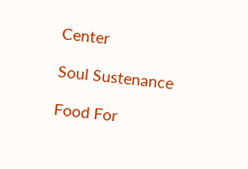Center

Soul Sustenance

Food For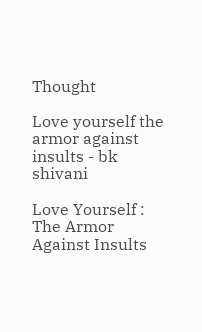Thought

Love yourself the armor against insults - bk shivani

Love Yourself : The Armor Against Insults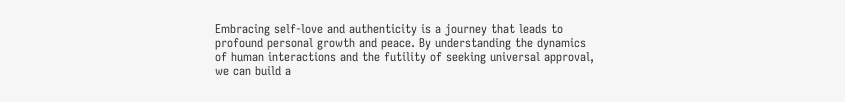Embracing self-love and authenticity is a journey that leads to profound personal growth and peace. By understanding the dynamics of human interactions and the futility of seeking universal approval, we can build a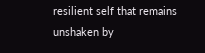resilient self that remains unshaken by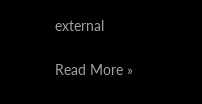external

Read More »